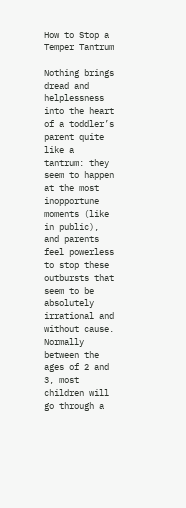How to Stop a Temper Tantrum

Nothing brings dread and helplessness into the heart of a toddler’s parent quite like a tantrum: they seem to happen at the most inopportune moments (like in public), and parents feel powerless to stop these outbursts that seem to be absolutely irrational and without cause. Normally between the ages of 2 and 3, most children will go through a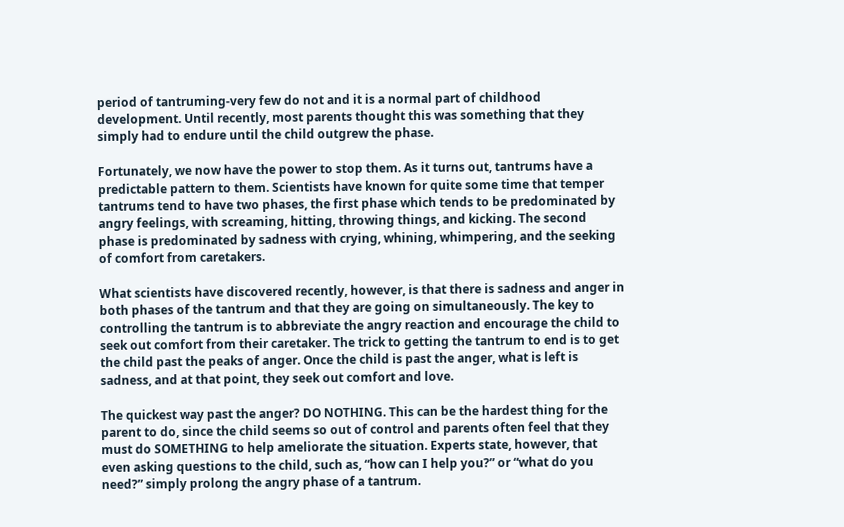period of tantruming-very few do not and it is a normal part of childhood development. Until recently, most parents thought this was something that they simply had to endure until the child outgrew the phase.

Fortunately, we now have the power to stop them. As it turns out, tantrums have a predictable pattern to them. Scientists have known for quite some time that temper tantrums tend to have two phases, the first phase which tends to be predominated by angry feelings, with screaming, hitting, throwing things, and kicking. The second phase is predominated by sadness with crying, whining, whimpering, and the seeking of comfort from caretakers.

What scientists have discovered recently, however, is that there is sadness and anger in both phases of the tantrum and that they are going on simultaneously. The key to controlling the tantrum is to abbreviate the angry reaction and encourage the child to seek out comfort from their caretaker. The trick to getting the tantrum to end is to get the child past the peaks of anger. Once the child is past the anger, what is left is sadness, and at that point, they seek out comfort and love.

The quickest way past the anger? DO NOTHING. This can be the hardest thing for the parent to do, since the child seems so out of control and parents often feel that they must do SOMETHING to help ameliorate the situation. Experts state, however, that even asking questions to the child, such as, “how can I help you?” or “what do you need?” simply prolong the angry phase of a tantrum.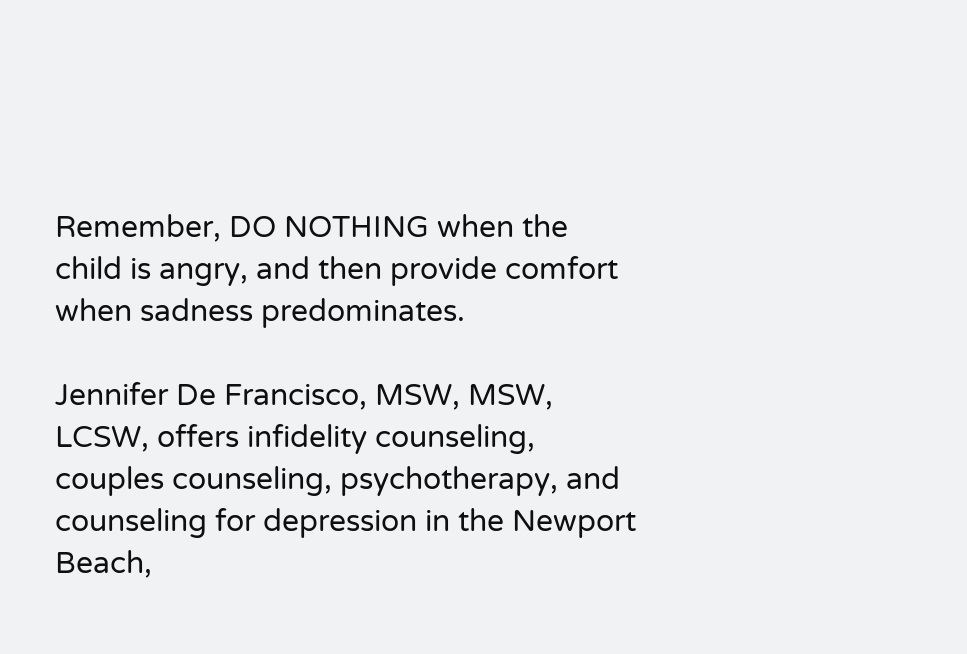Remember, DO NOTHING when the child is angry, and then provide comfort when sadness predominates.

Jennifer De Francisco, MSW, MSW, LCSW, offers infidelity counseling, couples counseling, psychotherapy, and counseling for depression in the Newport Beach,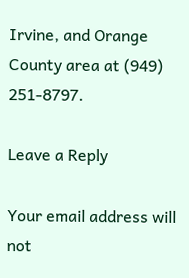Irvine, and Orange County area at (949) 251-8797.

Leave a Reply

Your email address will not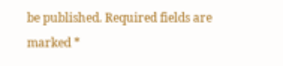be published. Required fields are marked *